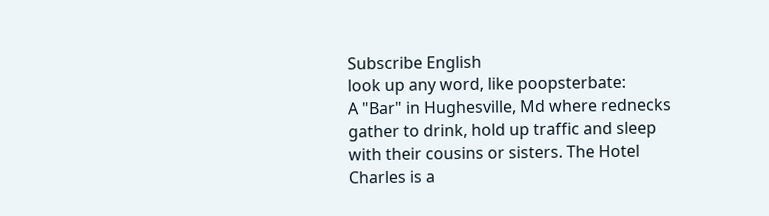Subscribe English
look up any word, like poopsterbate:
A "Bar" in Hughesville, Md where rednecks gather to drink, hold up traffic and sleep with their cousins or sisters. The Hotel Charles is a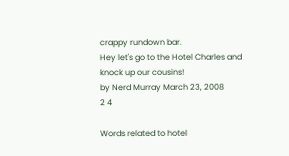crappy rundown bar.
Hey let's go to the Hotel Charles and knock up our cousins!
by Nerd Murray March 23, 2008
2 4

Words related to hotel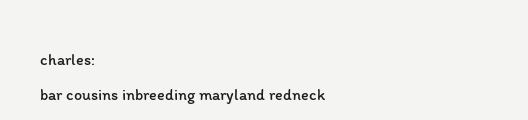charles:

bar cousins inbreeding maryland redneck